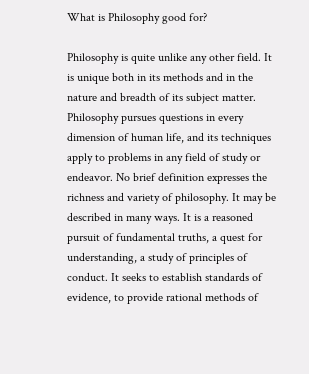What is Philosophy good for?

Philosophy is quite unlike any other field. It is unique both in its methods and in the nature and breadth of its subject matter. Philosophy pursues questions in every dimension of human life, and its techniques apply to problems in any field of study or endeavor. No brief definition expresses the richness and variety of philosophy. It may be described in many ways. It is a reasoned pursuit of fundamental truths, a quest for understanding, a study of principles of conduct. It seeks to establish standards of evidence, to provide rational methods of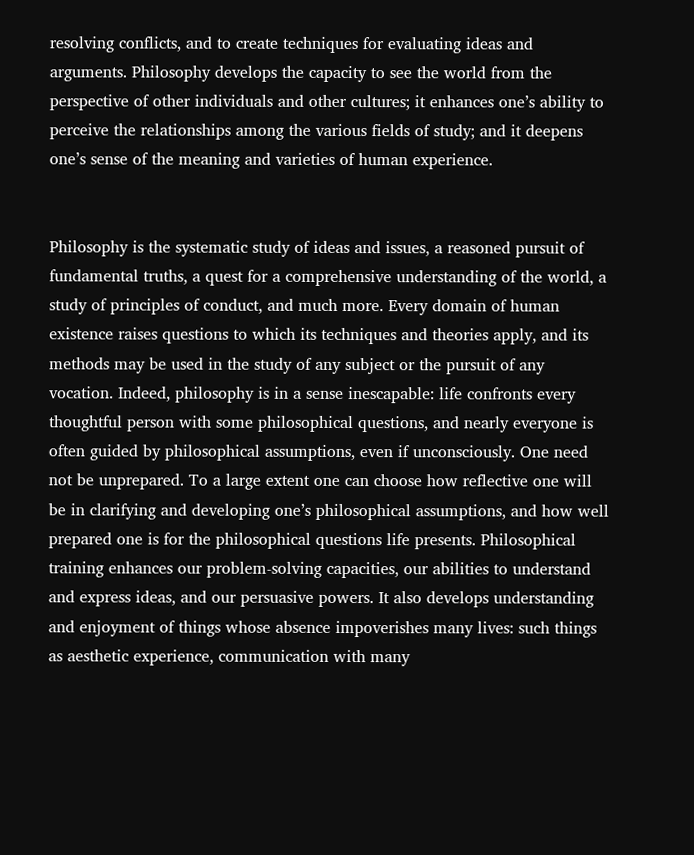resolving conflicts, and to create techniques for evaluating ideas and arguments. Philosophy develops the capacity to see the world from the perspective of other individuals and other cultures; it enhances one’s ability to perceive the relationships among the various fields of study; and it deepens one’s sense of the meaning and varieties of human experience.


Philosophy is the systematic study of ideas and issues, a reasoned pursuit of fundamental truths, a quest for a comprehensive understanding of the world, a study of principles of conduct, and much more. Every domain of human existence raises questions to which its techniques and theories apply, and its methods may be used in the study of any subject or the pursuit of any vocation. Indeed, philosophy is in a sense inescapable: life confronts every thoughtful person with some philosophical questions, and nearly everyone is often guided by philosophical assumptions, even if unconsciously. One need not be unprepared. To a large extent one can choose how reflective one will be in clarifying and developing one’s philosophical assumptions, and how well prepared one is for the philosophical questions life presents. Philosophical training enhances our problem-solving capacities, our abilities to understand and express ideas, and our persuasive powers. It also develops understanding and enjoyment of things whose absence impoverishes many lives: such things as aesthetic experience, communication with many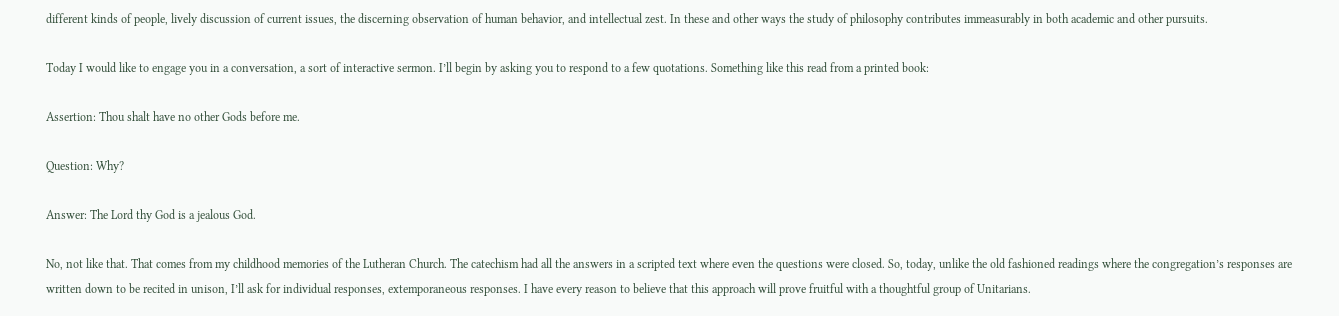different kinds of people, lively discussion of current issues, the discerning observation of human behavior, and intellectual zest. In these and other ways the study of philosophy contributes immeasurably in both academic and other pursuits.

Today I would like to engage you in a conversation, a sort of interactive sermon. I’ll begin by asking you to respond to a few quotations. Something like this read from a printed book:

Assertion: Thou shalt have no other Gods before me.

Question: Why?

Answer: The Lord thy God is a jealous God.

No, not like that. That comes from my childhood memories of the Lutheran Church. The catechism had all the answers in a scripted text where even the questions were closed. So, today, unlike the old fashioned readings where the congregation’s responses are written down to be recited in unison, I’ll ask for individual responses, extemporaneous responses. I have every reason to believe that this approach will prove fruitful with a thoughtful group of Unitarians.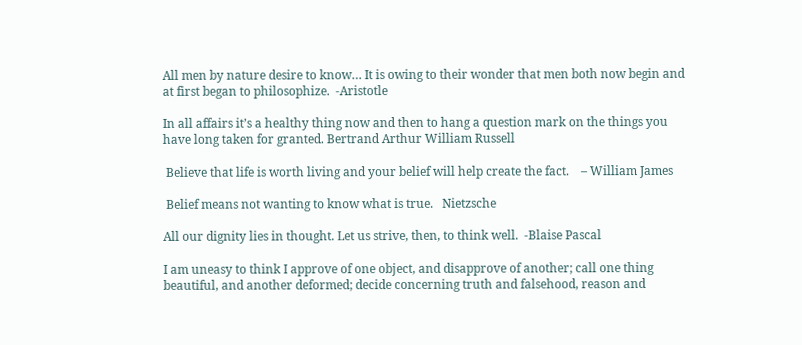All men by nature desire to know… It is owing to their wonder that men both now begin and at first began to philosophize.  -Aristotle

In all affairs it’s a healthy thing now and then to hang a question mark on the things you have long taken for granted. Bertrand Arthur William Russell

 Believe that life is worth living and your belief will help create the fact.    – William James

 Belief means not wanting to know what is true.   Nietzsche

All our dignity lies in thought. Let us strive, then, to think well.  -Blaise Pascal

I am uneasy to think I approve of one object, and disapprove of another; call one thing beautiful, and another deformed; decide concerning truth and falsehood, reason and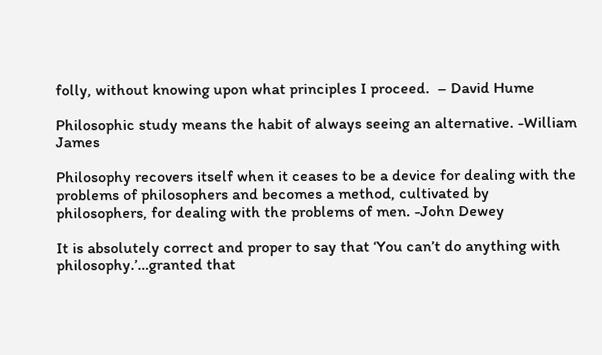folly, without knowing upon what principles I proceed.  – David Hume

Philosophic study means the habit of always seeing an alternative. -William James

Philosophy recovers itself when it ceases to be a device for dealing with the problems of philosophers and becomes a method, cultivated by philosophers, for dealing with the problems of men. -John Dewey

It is absolutely correct and proper to say that ‘You can’t do anything with philosophy.’…granted that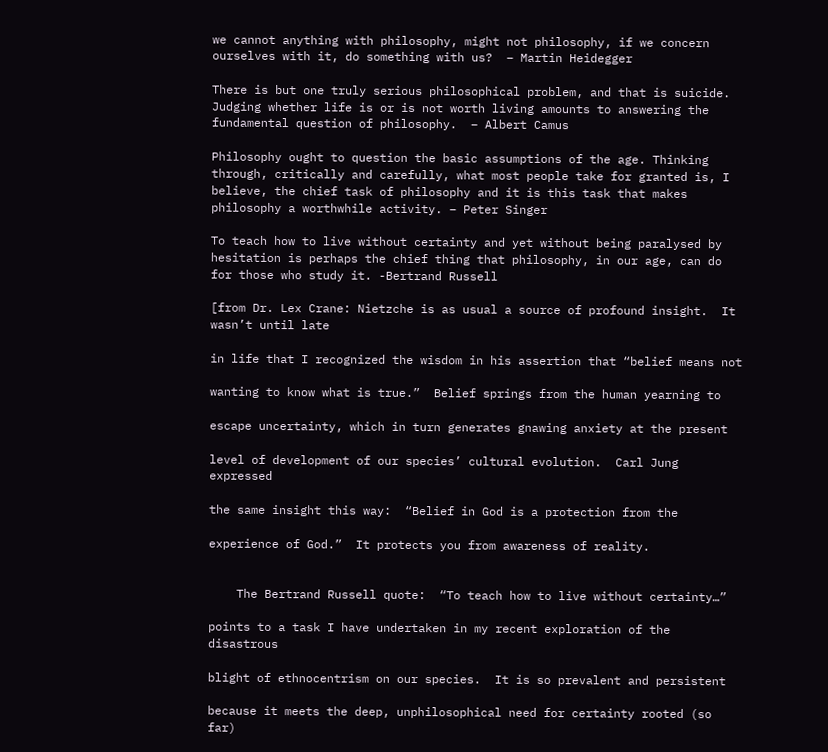we cannot anything with philosophy, might not philosophy, if we concern ourselves with it, do something with us?  – Martin Heidegger

There is but one truly serious philosophical problem, and that is suicide. Judging whether life is or is not worth living amounts to answering the fundamental question of philosophy.  – Albert Camus

Philosophy ought to question the basic assumptions of the age. Thinking through, critically and carefully, what most people take for granted is, I believe, the chief task of philosophy and it is this task that makes philosophy a worthwhile activity. – Peter Singer

To teach how to live without certainty and yet without being paralysed by hesitation is perhaps the chief thing that philosophy, in our age, can do for those who study it. -Bertrand Russell

[from Dr. Lex Crane: Nietzche is as usual a source of profound insight.  It wasn’t until late

in life that I recognized the wisdom in his assertion that “belief means not

wanting to know what is true.”  Belief springs from the human yearning to

escape uncertainty, which in turn generates gnawing anxiety at the present

level of development of our species’ cultural evolution.  Carl Jung expressed

the same insight this way:  “Belief in God is a protection from the

experience of God.”  It protects you from awareness of reality.


    The Bertrand Russell quote:  “To teach how to live without certainty…”

points to a task I have undertaken in my recent exploration of the disastrous

blight of ethnocentrism on our species.  It is so prevalent and persistent

because it meets the deep, unphilosophical need for certainty rooted (so far)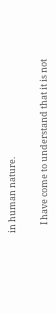in human nature.


    I have come to understand that it is not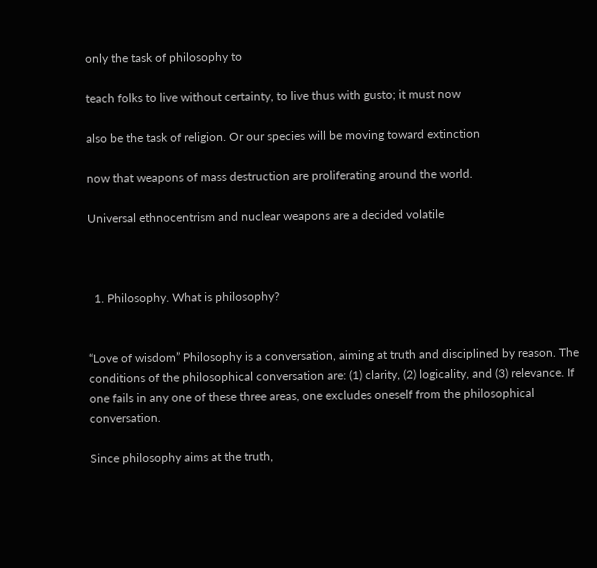only the task of philosophy to

teach folks to live without certainty, to live thus with gusto; it must now

also be the task of religion. Or our species will be moving toward extinction

now that weapons of mass destruction are proliferating around the world.

Universal ethnocentrism and nuclear weapons are a decided volatile



  1. Philosophy. What is philosophy?


“Love of wisdom” Philosophy is a conversation, aiming at truth and disciplined by reason. The conditions of the philosophical conversation are: (1) clarity, (2) logicality, and (3) relevance. If one fails in any one of these three areas, one excludes oneself from the philosophical conversation.

Since philosophy aims at the truth,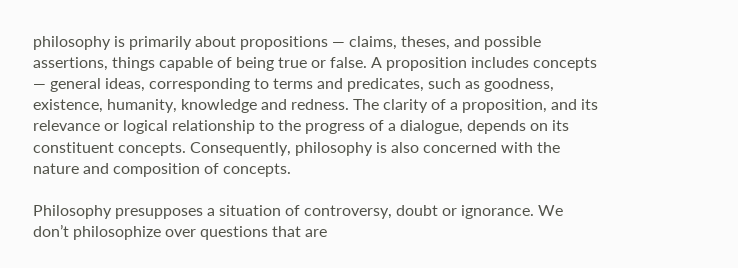philosophy is primarily about propositions — claims, theses, and possible assertions, things capable of being true or false. A proposition includes concepts — general ideas, corresponding to terms and predicates, such as goodness, existence, humanity, knowledge and redness. The clarity of a proposition, and its relevance or logical relationship to the progress of a dialogue, depends on its constituent concepts. Consequently, philosophy is also concerned with the nature and composition of concepts.

Philosophy presupposes a situation of controversy, doubt or ignorance. We don’t philosophize over questions that are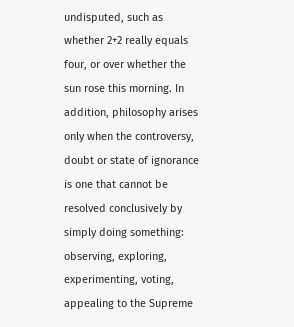undisputed, such as whether 2+2 really equals four, or over whether the sun rose this morning. In addition, philosophy arises only when the controversy, doubt or state of ignorance is one that cannot be resolved conclusively by simply doing something: observing, exploring, experimenting, voting, appealing to the Supreme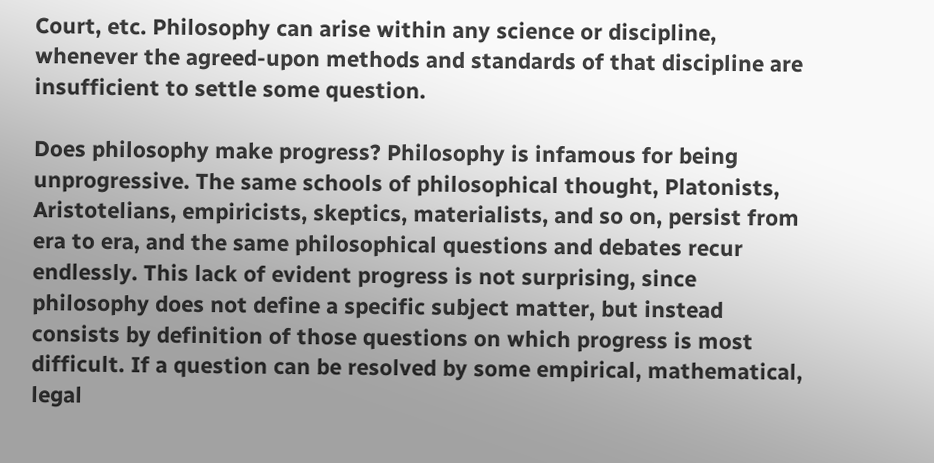Court, etc. Philosophy can arise within any science or discipline, whenever the agreed-upon methods and standards of that discipline are insufficient to settle some question.

Does philosophy make progress? Philosophy is infamous for being unprogressive. The same schools of philosophical thought, Platonists, Aristotelians, empiricists, skeptics, materialists, and so on, persist from era to era, and the same philosophical questions and debates recur endlessly. This lack of evident progress is not surprising, since philosophy does not define a specific subject matter, but instead consists by definition of those questions on which progress is most difficult. If a question can be resolved by some empirical, mathematical, legal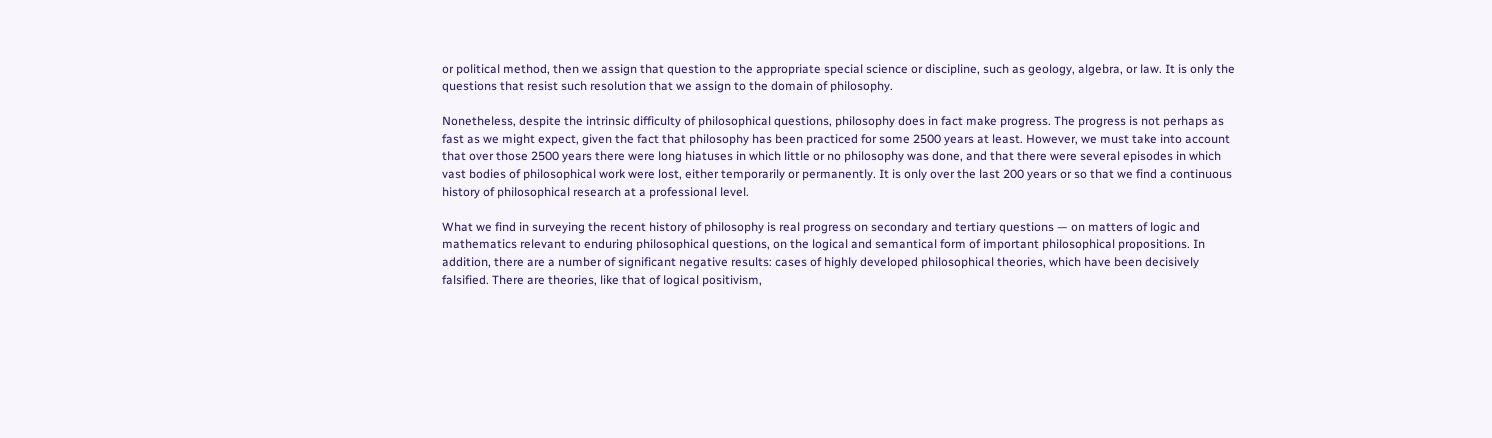or political method, then we assign that question to the appropriate special science or discipline, such as geology, algebra, or law. It is only the questions that resist such resolution that we assign to the domain of philosophy.

Nonetheless, despite the intrinsic difficulty of philosophical questions, philosophy does in fact make progress. The progress is not perhaps as fast as we might expect, given the fact that philosophy has been practiced for some 2500 years at least. However, we must take into account that over those 2500 years there were long hiatuses in which little or no philosophy was done, and that there were several episodes in which vast bodies of philosophical work were lost, either temporarily or permanently. It is only over the last 200 years or so that we find a continuous history of philosophical research at a professional level.

What we find in surveying the recent history of philosophy is real progress on secondary and tertiary questions — on matters of logic and mathematics relevant to enduring philosophical questions, on the logical and semantical form of important philosophical propositions. In addition, there are a number of significant negative results: cases of highly developed philosophical theories, which have been decisively falsified. There are theories, like that of logical positivism,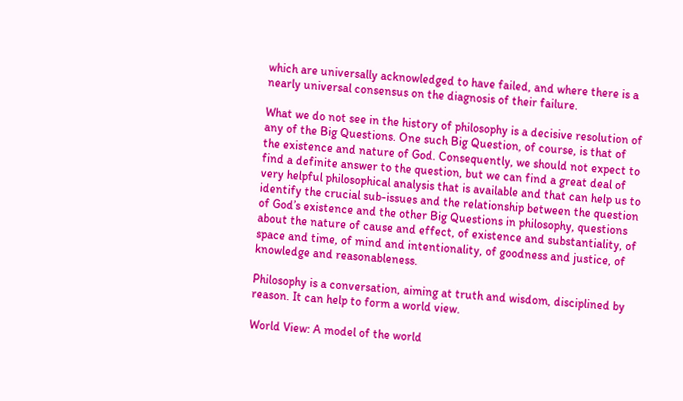which are universally acknowledged to have failed, and where there is a nearly universal consensus on the diagnosis of their failure.

What we do not see in the history of philosophy is a decisive resolution of any of the Big Questions. One such Big Question, of course, is that of the existence and nature of God. Consequently, we should not expect to find a definite answer to the question, but we can find a great deal of very helpful philosophical analysis that is available and that can help us to identify the crucial sub-issues and the relationship between the question of God’s existence and the other Big Questions in philosophy, questions about the nature of cause and effect, of existence and substantiality, of space and time, of mind and intentionality, of goodness and justice, of knowledge and reasonableness.

Philosophy is a conversation, aiming at truth and wisdom, disciplined by reason. It can help to form a world view.

World View: A model of the world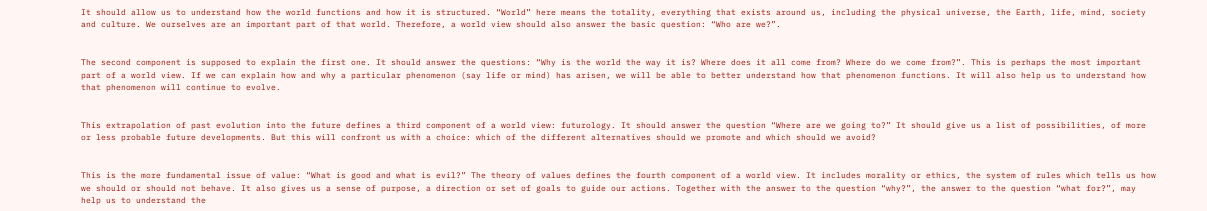It should allow us to understand how the world functions and how it is structured. “World” here means the totality, everything that exists around us, including the physical universe, the Earth, life, mind, society and culture. We ourselves are an important part of that world. Therefore, a world view should also answer the basic question: “Who are we?”.


The second component is supposed to explain the first one. It should answer the questions: “Why is the world the way it is? Where does it all come from? Where do we come from?”. This is perhaps the most important part of a world view. If we can explain how and why a particular phenomenon (say life or mind) has arisen, we will be able to better understand how that phenomenon functions. It will also help us to understand how that phenomenon will continue to evolve.


This extrapolation of past evolution into the future defines a third component of a world view: futurology. It should answer the question “Where are we going to?” It should give us a list of possibilities, of more or less probable future developments. But this will confront us with a choice: which of the different alternatives should we promote and which should we avoid?


This is the more fundamental issue of value: “What is good and what is evil?” The theory of values defines the fourth component of a world view. It includes morality or ethics, the system of rules which tells us how we should or should not behave. It also gives us a sense of purpose, a direction or set of goals to guide our actions. Together with the answer to the question “why?”, the answer to the question “what for?”, may help us to understand the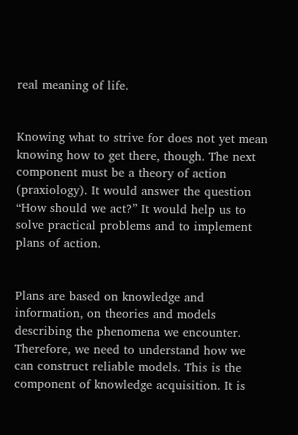real meaning of life.


Knowing what to strive for does not yet mean knowing how to get there, though. The next component must be a theory of action (praxiology). It would answer the question “How should we act?” It would help us to solve practical problems and to implement plans of action.


Plans are based on knowledge and information, on theories and models describing the phenomena we encounter. Therefore, we need to understand how we can construct reliable models. This is the component of knowledge acquisition. It is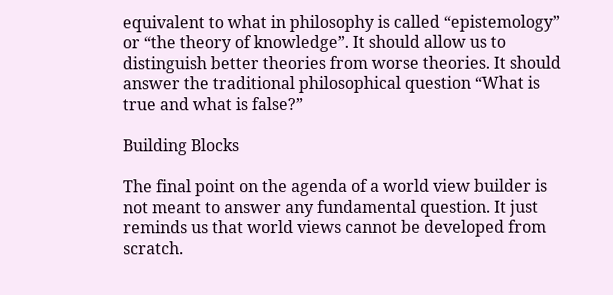equivalent to what in philosophy is called “epistemology” or “the theory of knowledge”. It should allow us to distinguish better theories from worse theories. It should answer the traditional philosophical question “What is true and what is false?”

Building Blocks

The final point on the agenda of a world view builder is not meant to answer any fundamental question. It just reminds us that world views cannot be developed from scratch.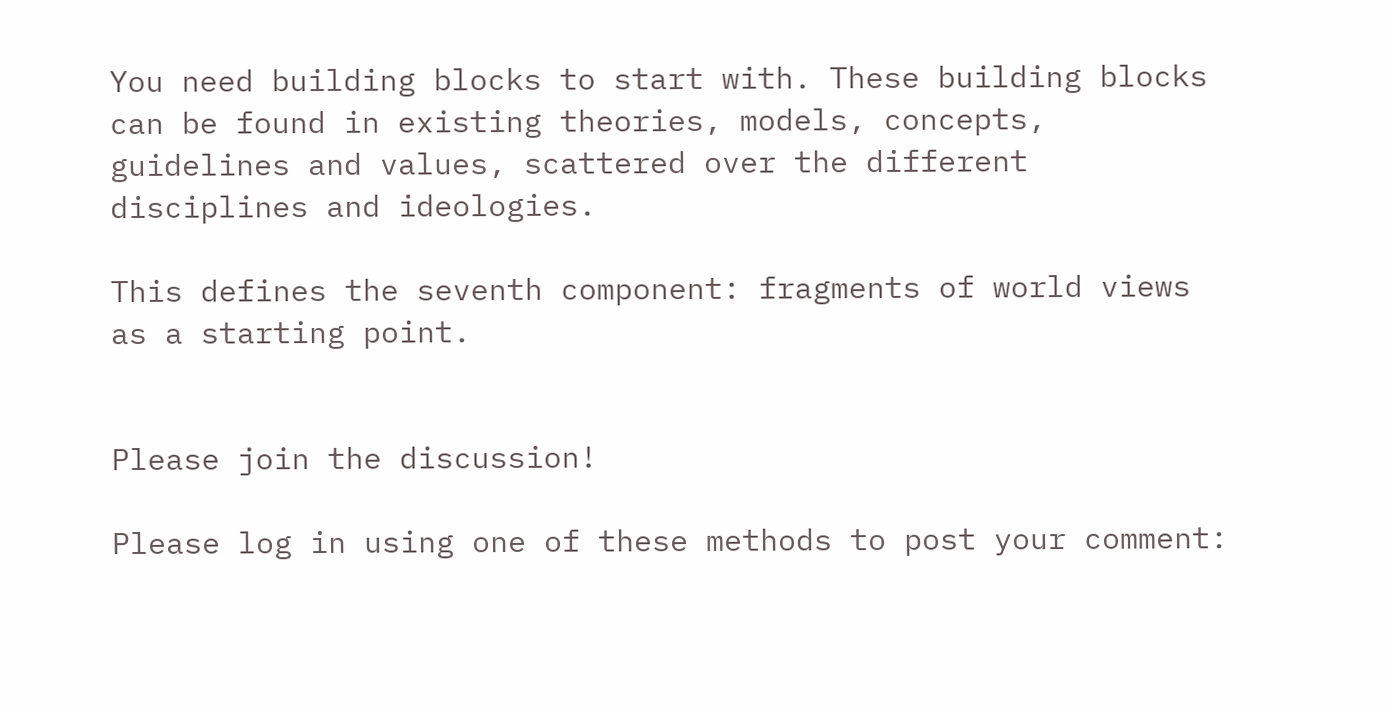You need building blocks to start with. These building blocks can be found in existing theories, models, concepts, guidelines and values, scattered over the different disciplines and ideologies.

This defines the seventh component: fragments of world views as a starting point.


Please join the discussion!

Please log in using one of these methods to post your comment: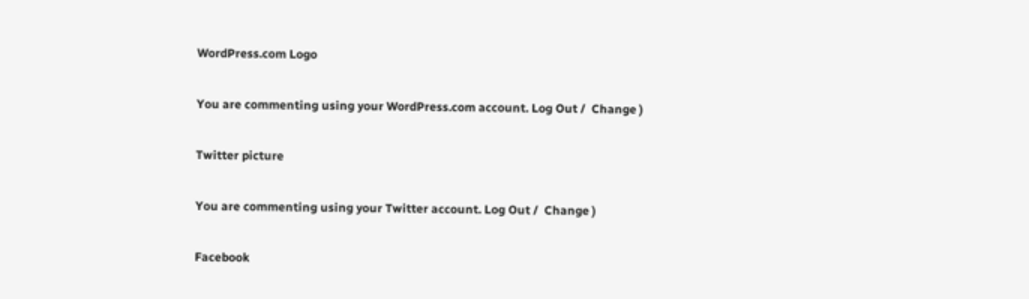WordPress.com Logo

You are commenting using your WordPress.com account. Log Out /  Change )

Twitter picture

You are commenting using your Twitter account. Log Out /  Change )

Facebook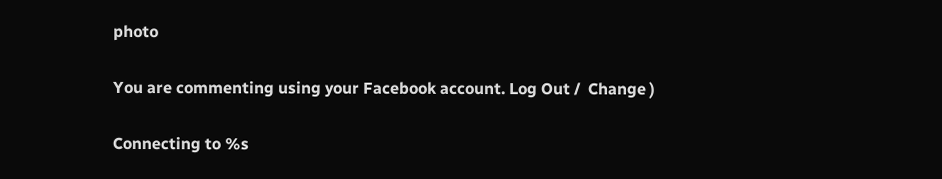photo

You are commenting using your Facebook account. Log Out /  Change )

Connecting to %s